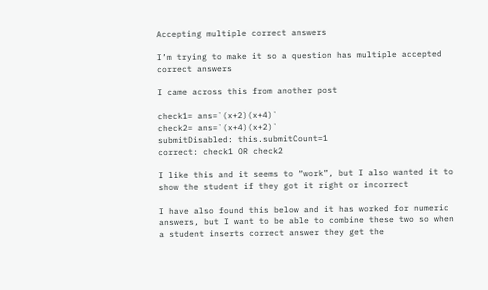Accepting multiple correct answers

I’m trying to make it so a question has multiple accepted correct answers

I came across this from another post

check1= ans=`(x+2)(x+4)`
check2= ans=`(x+4)(x+2)`
submitDisabled: this.submitCount=1
correct: check1 OR check2

I like this and it seems to “work”, but I also wanted it to show the student if they got it right or incorrect

I have also found this below and it has worked for numeric answers, but I want to be able to combine these two so when a student inserts correct answer they get the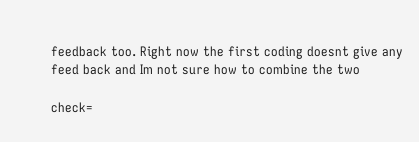feedback too. Right now the first coding doesnt give any feed back and Im not sure how to combine the two

check=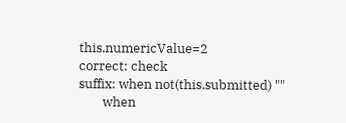this.numericValue=2
correct: check
suffix: when not(this.submitted) ""
        when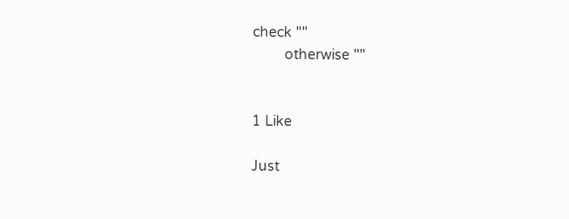check ""
        otherwise ""


1 Like

Just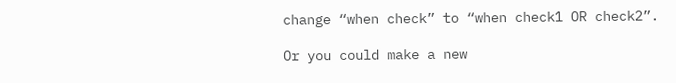change “when check” to “when check1 OR check2”.

Or you could make a new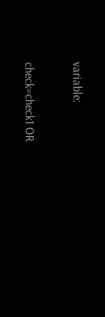variable:

check=check1 OR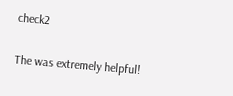check2

The was extremely helpful!